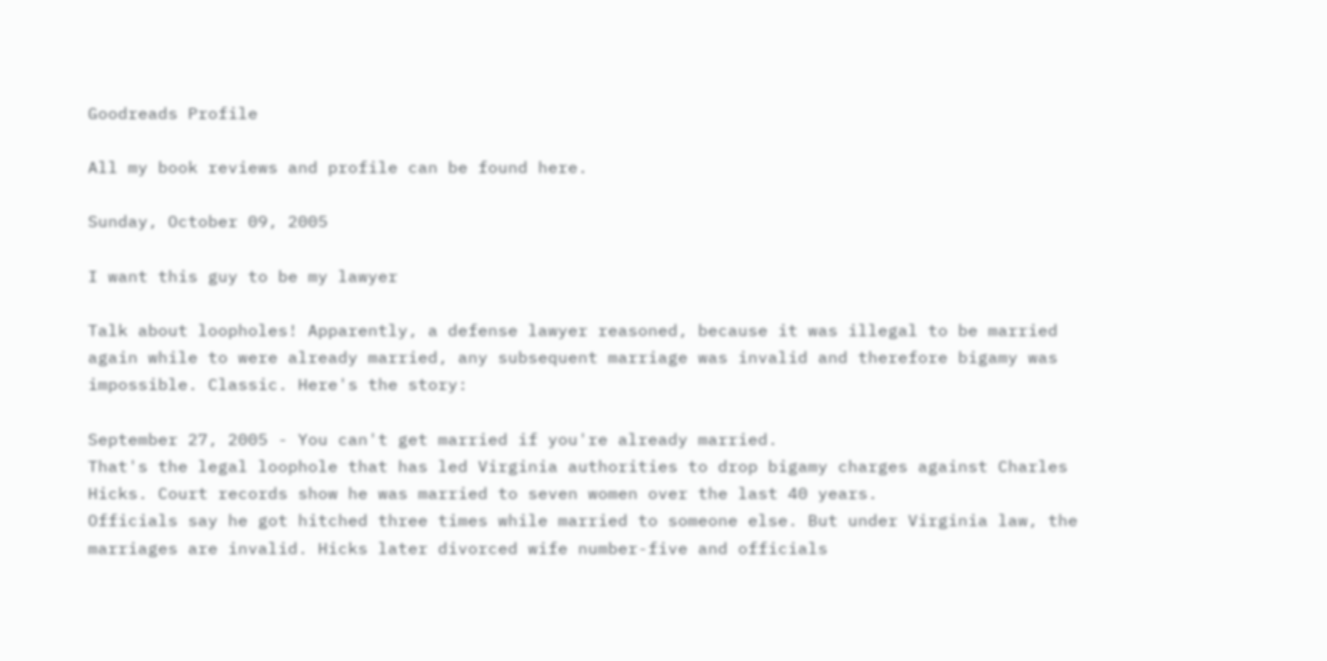Goodreads Profile

All my book reviews and profile can be found here.

Sunday, October 09, 2005

I want this guy to be my lawyer

Talk about loopholes! Apparently, a defense lawyer reasoned, because it was illegal to be married again while to were already married, any subsequent marriage was invalid and therefore bigamy was impossible. Classic. Here's the story:

September 27, 2005 - You can't get married if you're already married.
That's the legal loophole that has led Virginia authorities to drop bigamy charges against Charles Hicks. Court records show he was married to seven women over the last 40 years.
Officials say he got hitched three times while married to someone else. But under Virginia law, the marriages are invalid. Hicks later divorced wife number-five and officials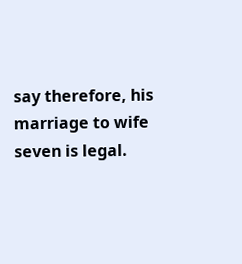say therefore, his marriage to wife seven is legal.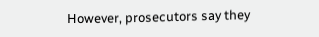However, prosecutors say they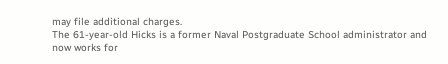may file additional charges.
The 61-year-old Hicks is a former Naval Postgraduate School administrator and now works for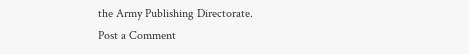the Army Publishing Directorate.
Post a Comment